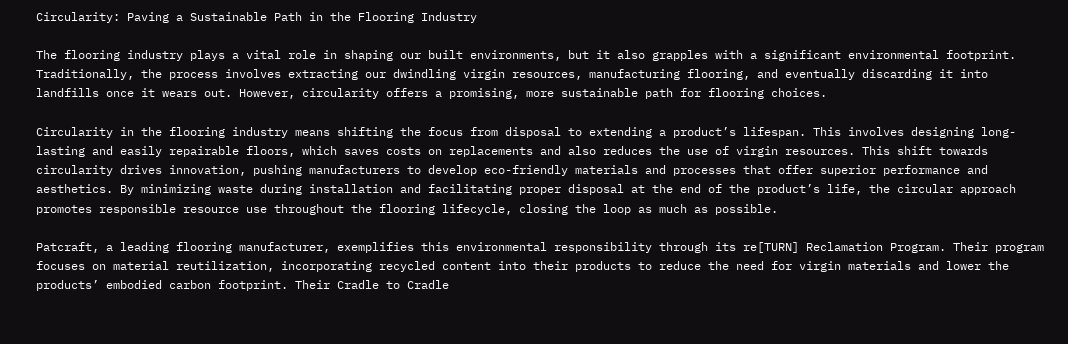Circularity: Paving a Sustainable Path in the Flooring Industry

The flooring industry plays a vital role in shaping our built environments, but it also grapples with a significant environmental footprint. Traditionally, the process involves extracting our dwindling virgin resources, manufacturing flooring, and eventually discarding it into landfills once it wears out. However, circularity offers a promising, more sustainable path for flooring choices.

Circularity in the flooring industry means shifting the focus from disposal to extending a product’s lifespan. This involves designing long-lasting and easily repairable floors, which saves costs on replacements and also reduces the use of virgin resources. This shift towards circularity drives innovation, pushing manufacturers to develop eco-friendly materials and processes that offer superior performance and aesthetics. By minimizing waste during installation and facilitating proper disposal at the end of the product’s life, the circular approach promotes responsible resource use throughout the flooring lifecycle, closing the loop as much as possible.

Patcraft, a leading flooring manufacturer, exemplifies this environmental responsibility through its re[TURN] Reclamation Program. Their program focuses on material reutilization, incorporating recycled content into their products to reduce the need for virgin materials and lower the products’ embodied carbon footprint. Their Cradle to Cradle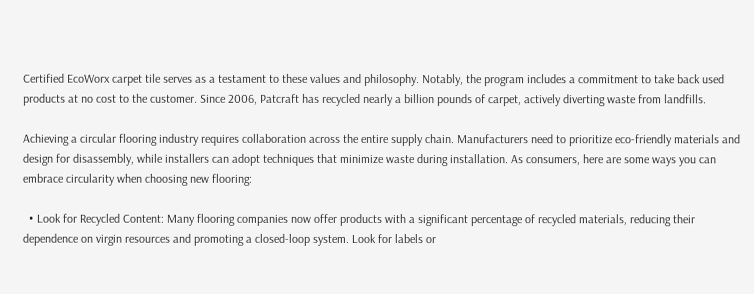Certified EcoWorx carpet tile serves as a testament to these values and philosophy. Notably, the program includes a commitment to take back used products at no cost to the customer. Since 2006, Patcraft has recycled nearly a billion pounds of carpet, actively diverting waste from landfills.

Achieving a circular flooring industry requires collaboration across the entire supply chain. Manufacturers need to prioritize eco-friendly materials and design for disassembly, while installers can adopt techniques that minimize waste during installation. As consumers, here are some ways you can embrace circularity when choosing new flooring:

  • Look for Recycled Content: Many flooring companies now offer products with a significant percentage of recycled materials, reducing their dependence on virgin resources and promoting a closed-loop system. Look for labels or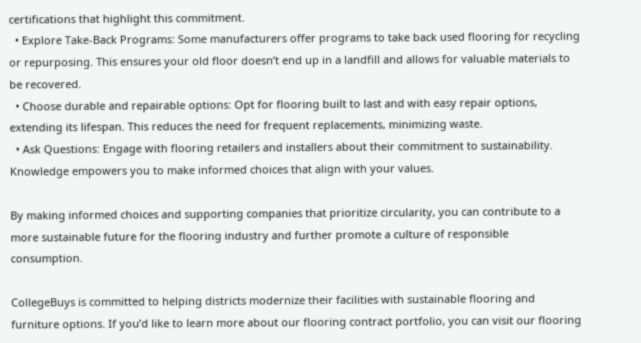certifications that highlight this commitment.
  • Explore Take-Back Programs: Some manufacturers offer programs to take back used flooring for recycling or repurposing. This ensures your old floor doesn’t end up in a landfill and allows for valuable materials to be recovered.
  • Choose durable and repairable options: Opt for flooring built to last and with easy repair options, extending its lifespan. This reduces the need for frequent replacements, minimizing waste.
  • Ask Questions: Engage with flooring retailers and installers about their commitment to sustainability. Knowledge empowers you to make informed choices that align with your values.

By making informed choices and supporting companies that prioritize circularity, you can contribute to a more sustainable future for the flooring industry and further promote a culture of responsible consumption.

CollegeBuys is committed to helping districts modernize their facilities with sustainable flooring and furniture options. If you’d like to learn more about our flooring contract portfolio, you can visit our flooring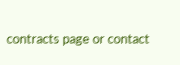contracts page or contact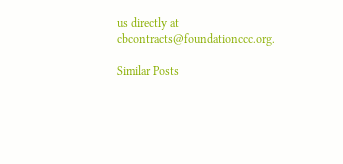us directly at cbcontracts@foundationccc.org.

Similar Posts